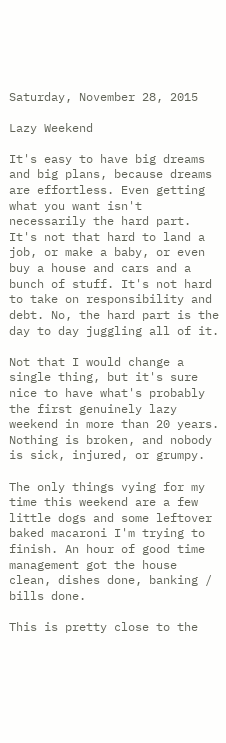Saturday, November 28, 2015

Lazy Weekend

It's easy to have big dreams and big plans, because dreams are effortless. Even getting what you want isn't necessarily the hard part. It's not that hard to land a job, or make a baby, or even buy a house and cars and a bunch of stuff. It's not hard to take on responsibility and debt. No, the hard part is the day to day juggling all of it.

Not that I would change a single thing, but it's sure nice to have what's probably the first genuinely lazy weekend in more than 20 years. Nothing is broken, and nobody is sick, injured, or grumpy.

The only things vying for my time this weekend are a few little dogs and some leftover baked macaroni I'm trying to finish. An hour of good time management got the house clean, dishes done, banking / bills done.

This is pretty close to the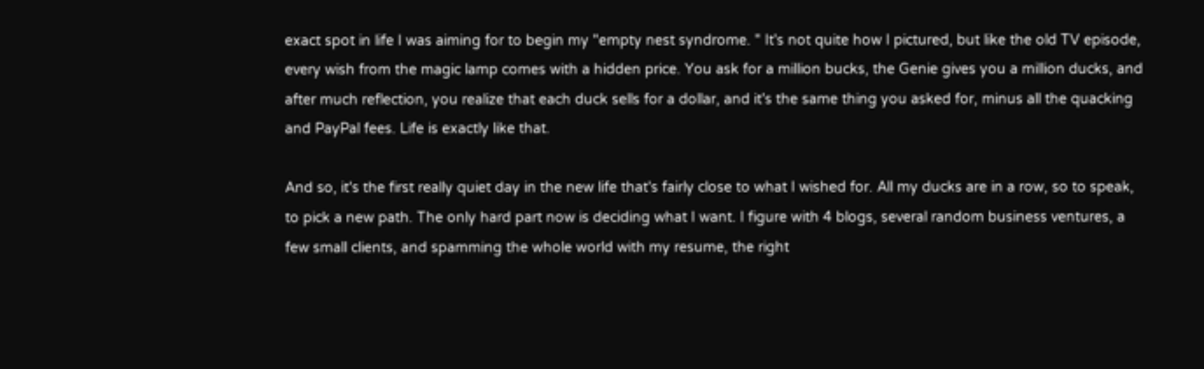exact spot in life I was aiming for to begin my "empty nest syndrome. " It's not quite how I pictured, but like the old TV episode, every wish from the magic lamp comes with a hidden price. You ask for a million bucks, the Genie gives you a million ducks, and after much reflection, you realize that each duck sells for a dollar, and it's the same thing you asked for, minus all the quacking and PayPal fees. Life is exactly like that.

And so, it's the first really quiet day in the new life that's fairly close to what I wished for. All my ducks are in a row, so to speak, to pick a new path. The only hard part now is deciding what I want. I figure with 4 blogs, several random business ventures, a few small clients, and spamming the whole world with my resume, the right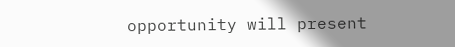opportunity will present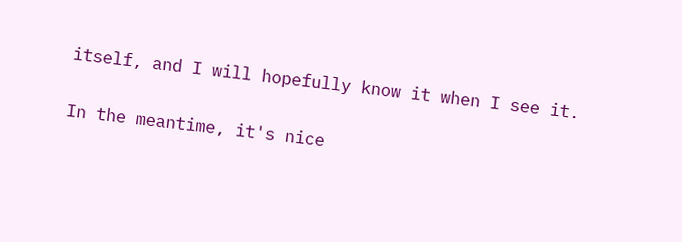itself, and I will hopefully know it when I see it.

In the meantime, it's nice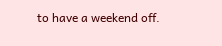to have a weekend off.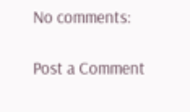No comments:

Post a Comment